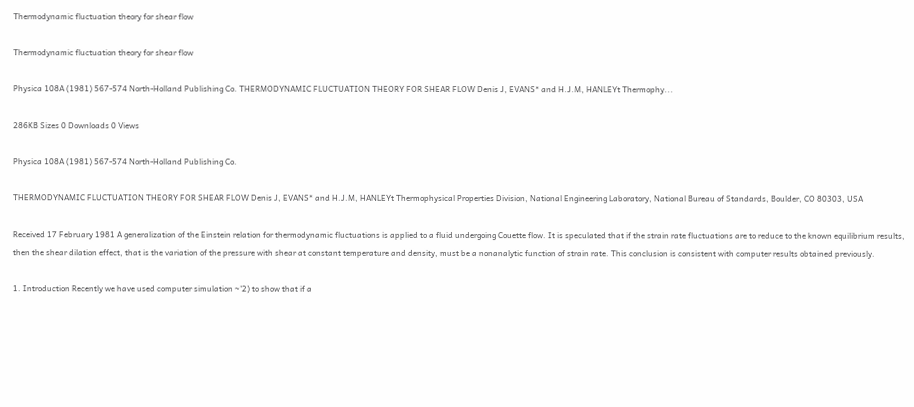Thermodynamic fluctuation theory for shear flow

Thermodynamic fluctuation theory for shear flow

Physica 108A (1981) 567-574 North-Holland Publishing Co. THERMODYNAMIC FLUCTUATION THEORY FOR SHEAR FLOW Denis J, EVANS* and H.J.M, HANLEYt Thermophy...

286KB Sizes 0 Downloads 0 Views

Physica 108A (1981) 567-574 North-Holland Publishing Co.

THERMODYNAMIC FLUCTUATION THEORY FOR SHEAR FLOW Denis J, EVANS* and H.J.M, HANLEYt Thermophysical Properties Division, National Engineering Laboratory, National Bureau of Standards, Boulder, CO 80303, USA

Received 17 February 1981 A generalization of the Einstein relation for thermodynamic fluctuations is applied to a fluid undergoing Couette flow. It is speculated that if the strain rate fluctuations are to reduce to the known equilibrium results, then the shear dilation effect, that is the variation of the pressure with shear at constant temperature and density, must be a nonanalytic function of strain rate. This conclusion is consistent with computer results obtained previously.

1. Introduction Recently we have used computer simulation ~'2) to show that if a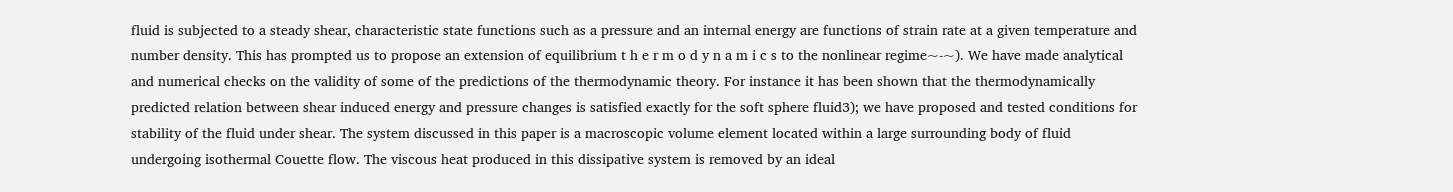fluid is subjected to a steady shear, characteristic state functions such as a pressure and an internal energy are functions of strain rate at a given temperature and number density. This has prompted us to propose an extension of equilibrium t h e r m o d y n a m i c s to the nonlinear regime~-~). We have made analytical and numerical checks on the validity of some of the predictions of the thermodynamic theory. For instance it has been shown that the thermodynamically predicted relation between shear induced energy and pressure changes is satisfied exactly for the soft sphere fluid3); we have proposed and tested conditions for stability of the fluid under shear. The system discussed in this paper is a macroscopic volume element located within a large surrounding body of fluid undergoing isothermal Couette flow. The viscous heat produced in this dissipative system is removed by an ideal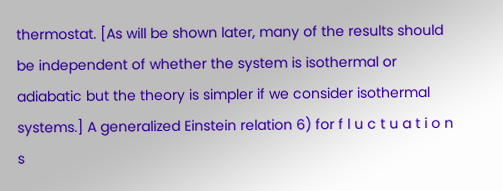thermostat. [As will be shown later, many of the results should be independent of whether the system is isothermal or adiabatic but the theory is simpler if we consider isothermal systems.] A generalized Einstein relation 6) for f l u c t u a t i o n s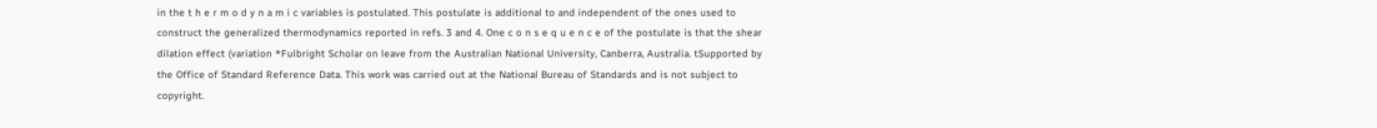in the t h e r m o d y n a m i c variables is postulated. This postulate is additional to and independent of the ones used to construct the generalized thermodynamics reported in refs. 3 and 4. One c o n s e q u e n c e of the postulate is that the shear dilation effect (variation *Fulbright Scholar on leave from the Australian National University, Canberra, Australia. tSupported by the Office of Standard Reference Data. This work was carried out at the National Bureau of Standards and is not subject to copyright.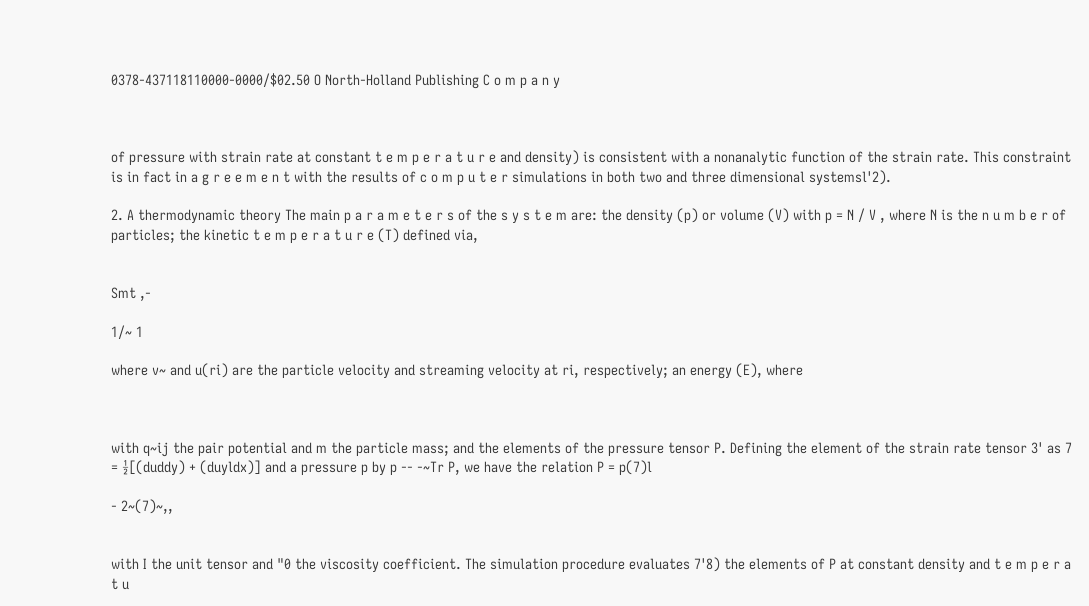0378-437118110000-0000/$02.50 O North-Holland Publishing C o m p a n y



of pressure with strain rate at constant t e m p e r a t u r e and density) is consistent with a nonanalytic function of the strain rate. This constraint is in fact in a g r e e m e n t with the results of c o m p u t e r simulations in both two and three dimensional systemsl'2).

2. A thermodynamic theory The main p a r a m e t e r s of the s y s t e m are: the density (p) or volume (V) with p = N / V , where N is the n u m b e r of particles; the kinetic t e m p e r a t u r e (T) defined via,


Smt ,-

1/~ 1

where v~ and u(ri) are the particle velocity and streaming velocity at ri, respectively; an energy (E), where



with q~ij the pair potential and m the particle mass; and the elements of the pressure tensor P. Defining the element of the strain rate tensor 3' as 7 = ½[(duddy) + (duyldx)] and a pressure p by p -- -~Tr P, we have the relation P = p(7)l

- 2~(7)~,,


with I the unit tensor and "0 the viscosity coefficient. The simulation procedure evaluates 7'8) the elements of P at constant density and t e m p e r a t u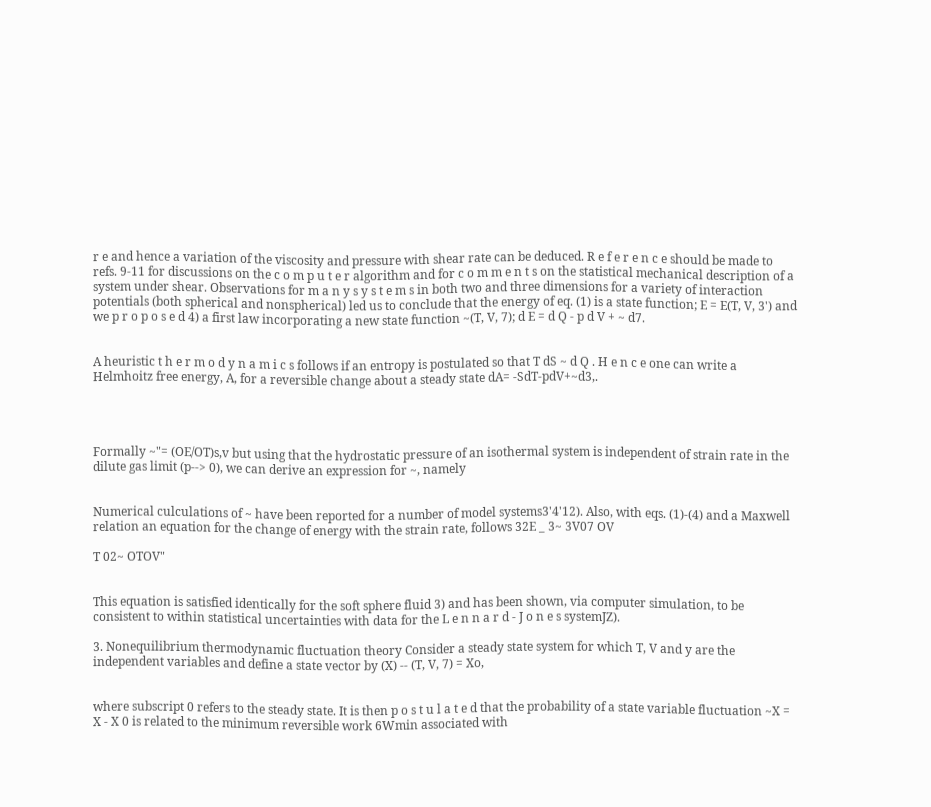r e and hence a variation of the viscosity and pressure with shear rate can be deduced. R e f e r e n c e should be made to refs. 9-11 for discussions on the c o m p u t e r algorithm and for c o m m e n t s on the statistical mechanical description of a system under shear. Observations for m a n y s y s t e m s in both two and three dimensions for a variety of interaction potentials (both spherical and nonspherical) led us to conclude that the energy of eq. (1) is a state function; E = E(T, V, 3') and we p r o p o s e d 4) a first law incorporating a new state function ~(T, V, 7); d E = d Q - p d V + ~ d7.


A heuristic t h e r m o d y n a m i c s follows if an entropy is postulated so that T dS ~ d Q . H e n c e one can write a Helmhoitz free energy, A, for a reversible change about a steady state dA= -SdT-pdV+~d3,.




Formally ~"= (OE/OT)s,v but using that the hydrostatic pressure of an isothermal system is independent of strain rate in the dilute gas limit (p--> 0), we can derive an expression for ~, namely


Numerical culculations of ~ have been reported for a number of model systems3'4'12). Also, with eqs. (1)-(4) and a Maxwell relation an equation for the change of energy with the strain rate, follows 32E _ 3~ 3V07 OV

T 02~ OTOV"


This equation is satisfied identically for the soft sphere fluid 3) and has been shown, via computer simulation, to be consistent to within statistical uncertainties with data for the L e n n a r d - J o n e s systemJZ).

3. Nonequilibrium thermodynamic fluctuation theory Consider a steady state system for which T, V and y are the independent variables and define a state vector by (X) -- (T, V, 7) = Xo,


where subscript 0 refers to the steady state. It is then p o s t u l a t e d that the probability of a state variable fluctuation ~X = X - X 0 is related to the minimum reversible work 6Wmin associated with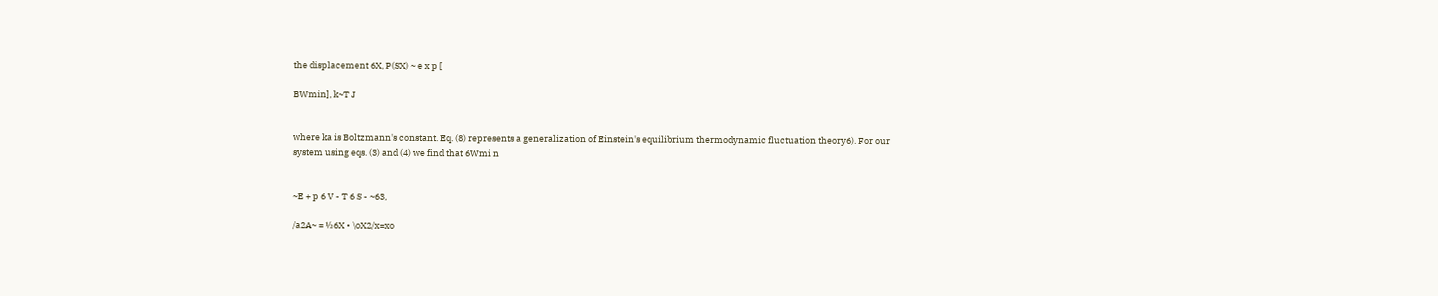the displacement 6X, P(SX) ~ e x p [

BWmin], k~T J


where ka is Boltzmann's constant. Eq. (8) represents a generalization of Einstein's equilibrium thermodynamic fluctuation theory6). For our system using eqs. (3) and (4) we find that 6Wmi n


~E + p 6 V - T 6 S - ~63,

/a2A~ = ½6X • \oX2/x=xo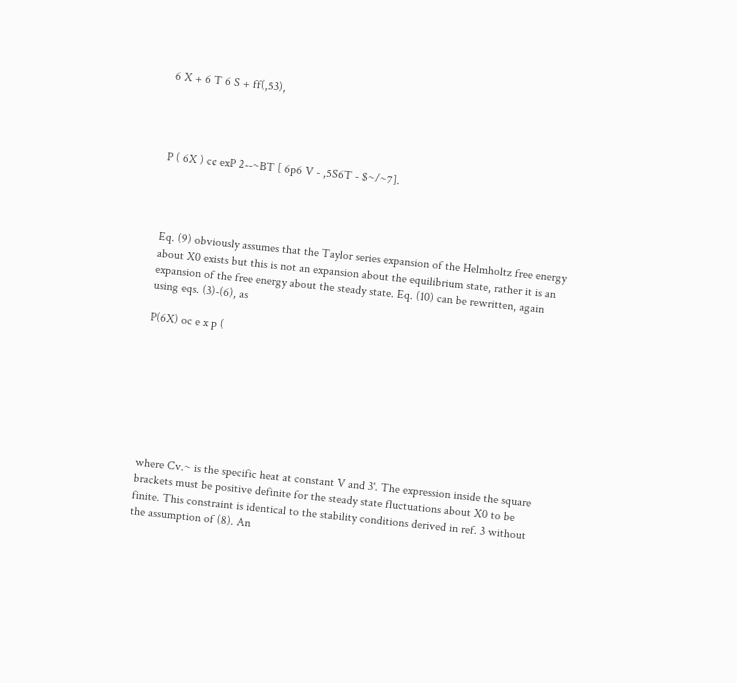6 X + 6 T 6 S + ff(,53),




P ( 6X ) c¢ exP 2--~BT [ 6p6 V - ,5S6T - $~/~7].




Eq. (9) obviously assumes that the Taylor series expansion of the Helmholtz free energy about X0 exists but this is not an expansion about the equilibrium state, rather it is an expansion of the free energy about the steady state. Eq. (10) can be rewritten, again using eqs. (3)-(6), as

P(6X) oc e x p (








where Cv.~ is the specific heat at constant V and 3'. The expression inside the square brackets must be positive definite for the steady state fluctuations about X0 to be finite. This constraint is identical to the stability conditions derived in ref. 3 without the assumption of (8). An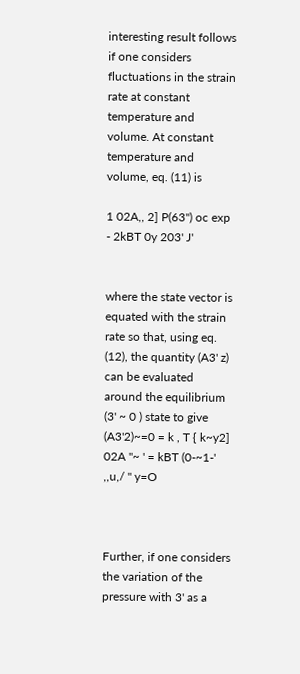interesting result follows if one considers fluctuations in the strain rate at constant temperature and volume. At constant temperature and volume, eq. (11) is

1 02A,, 2] P(63") oc exp - 2kBT 0y 203' J'


where the state vector is equated with the strain rate so that, using eq. (12), the quantity (A3' z) can be evaluated around the equilibrium (3' ~ 0 ) state to give (A3'2)~=0 = k , T { k~y2] 02A "~ ' = kBT (0-~1-' ,,u,/ " y=O



Further, if one considers the variation of the pressure with 3' as a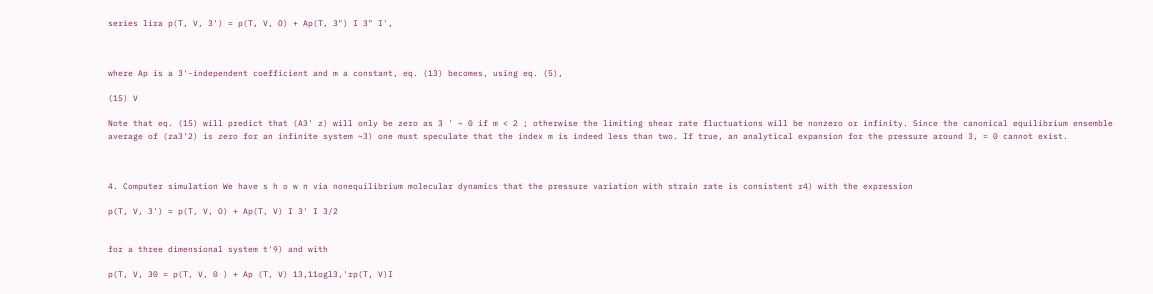series lira p(T, V, 3') = p(T, V, O) + Ap(T, 3") I 3" I',



where Ap is a 3'-independent coefficient and m a constant, eq. (13) becomes, using eq. (5),

(15) V

Note that eq. (15) will predict that (A3' z) will only be zero as 3 ' ~ 0 if m < 2 ; otherwise the limiting shear rate fluctuations will be nonzero or infinity. Since the canonical equilibrium ensemble average of (za3'2) is zero for an infinite system ~3) one must speculate that the index m is indeed less than two. If true, an analytical expansion for the pressure around 3, = 0 cannot exist.



4. Computer simulation We have s h o w n via nonequilibrium molecular dynamics that the pressure variation with strain rate is consistent r4) with the expression

p(T, V, 3') = p(T, V, O) + Ap(T, V) I 3' I 3/2


for a three dimensional system t'9) and with

p(T, V, 30 = p(T, V, 0 ) + Ap (T, V) 13,11ogl3,'rp(T, V)I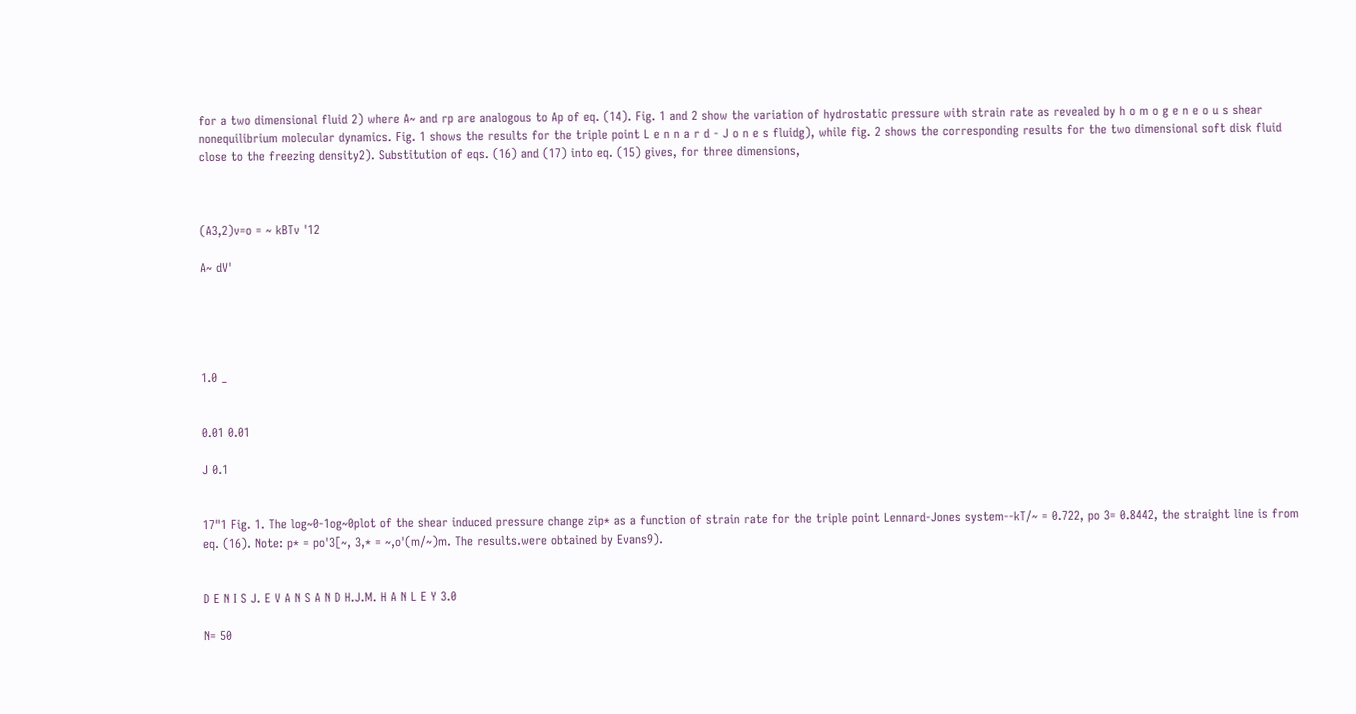for a two dimensional fluid 2) where A~ and rp are analogous to Ap of eq. (14). Fig. 1 and 2 show the variation of hydrostatic pressure with strain rate as revealed by h o m o g e n e o u s shear nonequilibrium molecular dynamics. Fig. 1 shows the results for the triple point L e n n a r d - J o n e s fluidg), while fig. 2 shows the corresponding results for the two dimensional soft disk fluid close to the freezing density2). Substitution of eqs. (16) and (17) into eq. (15) gives, for three dimensions,



(A3,2)v=o = ~ kBTv '12

A~ dV'





1.0 _


0.01 0.01

J 0.1


17"1 Fig. 1. The log~0-1og~0plot of the shear induced pressure change zip* as a function of strain rate for the triple point Lennard-Jones system--kT/~ = 0.722, po 3= 0.8442, the straight line is from eq. (16). Note: p* = po'3[~, 3,* = ~,o'(m/~)m. The results.were obtained by Evans9).


D E N I S J. E V A N S A N D H.J.M. H A N L E Y 3.0

N= 50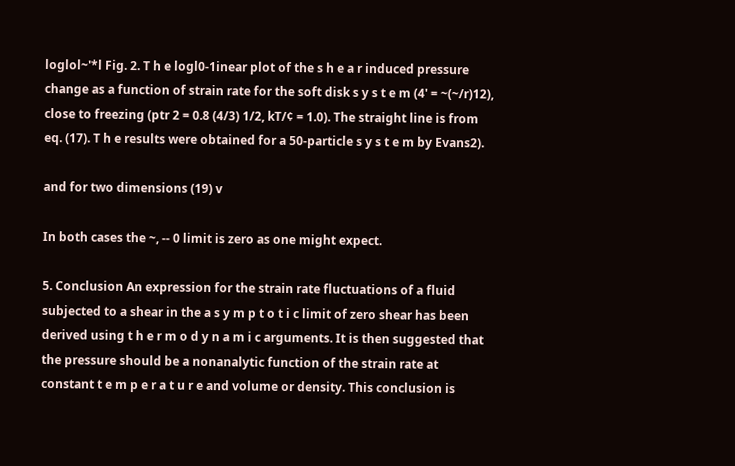loglol~'*l Fig. 2. T h e logl0-1inear plot of the s h e a r induced pressure change as a function of strain rate for the soft disk s y s t e m (4' = ~(~/r)12), close to freezing (ptr 2 = 0.8 (4/3) 1/2, kT/¢ = 1.0). The straight line is from eq. (17). T h e results were obtained for a 50-particle s y s t e m by Evans2).

and for two dimensions (19) v

In both cases the ~, -- 0 limit is zero as one might expect.

5. Conclusion An expression for the strain rate fluctuations of a fluid subjected to a shear in the a s y m p t o t i c limit of zero shear has been derived using t h e r m o d y n a m i c arguments. It is then suggested that the pressure should be a nonanalytic function of the strain rate at constant t e m p e r a t u r e and volume or density. This conclusion is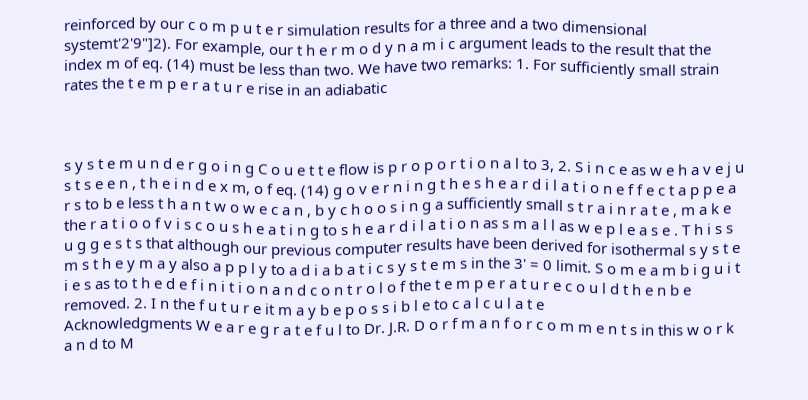reinforced by our c o m p u t e r simulation results for a three and a two dimensional systemt'2'9"]2). For example, our t h e r m o d y n a m i c argument leads to the result that the index m of eq. (14) must be less than two. We have two remarks: 1. For sufficiently small strain rates the t e m p e r a t u r e rise in an adiabatic



s y s t e m u n d e r g o i n g C o u e t t e flow is p r o p o r t i o n a l to 3, 2. S i n c e as w e h a v e j u s t s e e n , t h e i n d e x m, o f eq. (14) g o v e r n i n g t h e s h e a r d i l a t i o n e f f e c t a p p e a r s to b e less t h a n t w o w e c a n , b y c h o o s i n g a sufficiently small s t r a i n r a t e , m a k e the r a t i o o f v i s c o u s h e a t i n g to s h e a r d i l a t i o n as s m a l l as w e p l e a s e . T h i s s u g g e s t s that although our previous computer results have been derived for isothermal s y s t e m s t h e y m a y also a p p l y to a d i a b a t i c s y s t e m s in the 3' = 0 limit. S o m e a m b i g u i t i e s as to t h e d e f i n i t i o n a n d c o n t r o l o f the t e m p e r a t u r e c o u l d t h e n b e removed. 2. I n the f u t u r e it m a y b e p o s s i b l e to c a l c u l a t e
Acknowledgments W e a r e g r a t e f u l to Dr. J.R. D o r f m a n f o r c o m m e n t s in this w o r k a n d to M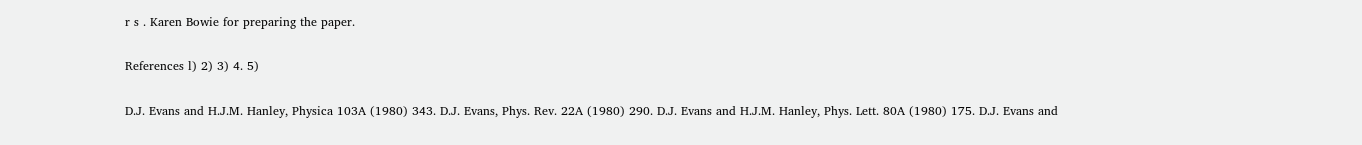r s . Karen Bowie for preparing the paper.

References l) 2) 3) 4. 5)

D.J. Evans and H.J.M. Hanley, Physica 103A (1980) 343. D.J. Evans, Phys. Rev. 22A (1980) 290. D.J. Evans and H.J.M. Hanley, Phys. Lett. 80A (1980) 175. D.J. Evans and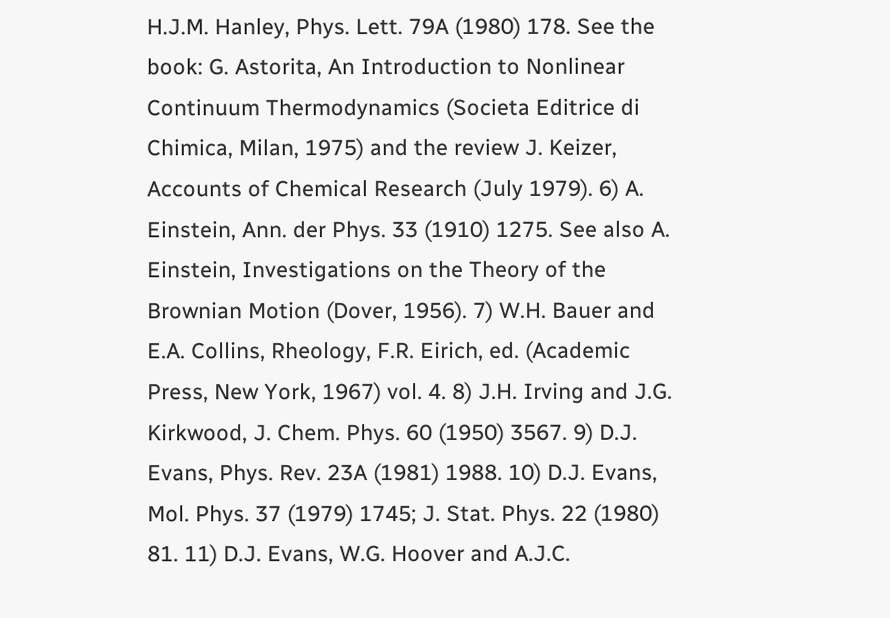H.J.M. Hanley, Phys. Lett. 79A (1980) 178. See the book: G. Astorita, An Introduction to Nonlinear Continuum Thermodynamics (Societa Editrice di Chimica, Milan, 1975) and the review J. Keizer, Accounts of Chemical Research (July 1979). 6) A. Einstein, Ann. der Phys. 33 (1910) 1275. See also A. Einstein, Investigations on the Theory of the Brownian Motion (Dover, 1956). 7) W.H. Bauer and E.A. Collins, Rheology, F.R. Eirich, ed. (Academic Press, New York, 1967) vol. 4. 8) J.H. Irving and J.G. Kirkwood, J. Chem. Phys. 60 (1950) 3567. 9) D.J. Evans, Phys. Rev. 23A (1981) 1988. 10) D.J. Evans, Mol. Phys. 37 (1979) 1745; J. Stat. Phys. 22 (1980) 81. 11) D.J. Evans, W.G. Hoover and A.J.C.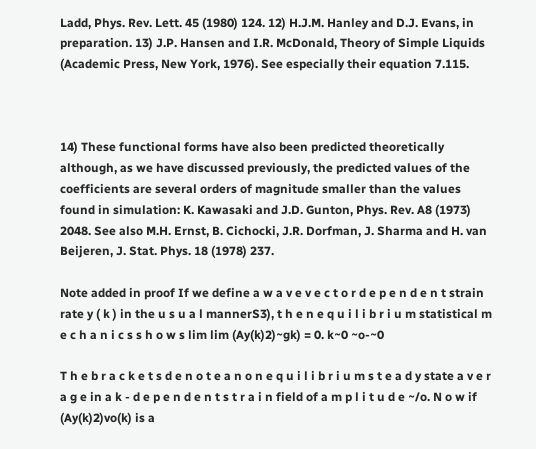Ladd, Phys. Rev. Lett. 45 (1980) 124. 12) H.J.M. Hanley and D.J. Evans, in preparation. 13) J.P. Hansen and I.R. McDonald, Theory of Simple Liquids (Academic Press, New York, 1976). See especially their equation 7.115.



14) These functional forms have also been predicted theoretically although, as we have discussed previously, the predicted values of the coefficients are several orders of magnitude smaller than the values found in simulation: K. Kawasaki and J.D. Gunton, Phys. Rev. A8 (1973) 2048. See also M.H. Ernst, B. Cichocki, J.R. Dorfman, J. Sharma and H. van Beijeren, J. Stat. Phys. 18 (1978) 237.

Note added in proof If we define a w a v e v e c t o r d e p e n d e n t strain rate y ( k ) in the u s u a l mannerS3), t h e n e q u i l i b r i u m statistical m e c h a n i c s s h o w s lim lim (Ay(k)2)~gk) = 0. k~0 ~o-~0

T h e b r a c k e t s d e n o t e a n o n e q u i l i b r i u m s t e a d y state a v e r a g e in a k - d e p e n d e n t s t r a i n field of a m p l i t u d e ~/o. N o w if (Ay(k)2)vo(k) is a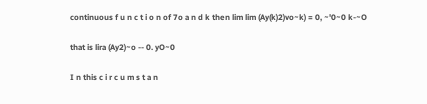continuous f u n c t i o n of 7o a n d k then lim lim (Ay(k)2)vo~k) = 0, ~'0~0 k-~O

that is lira (Ay2)~o -- 0. yO~0

I n this c i r c u m s t a n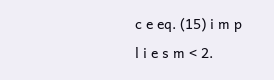c e eq. (15) i m p l i e s m < 2.